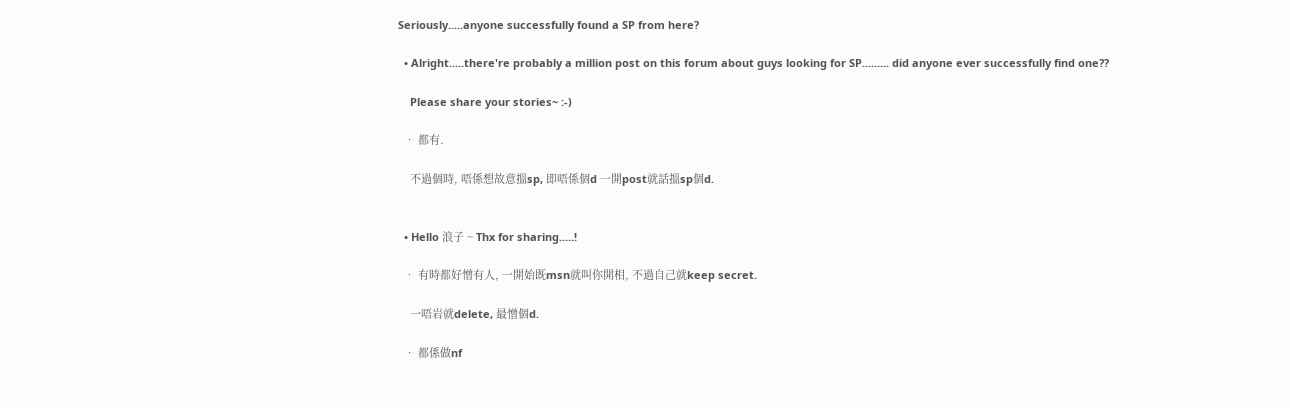Seriously.....anyone successfully found a SP from here?

  • Alright.....there're probably a million post on this forum about guys looking for SP......... did anyone ever successfully find one??

    Please share your stories~ :-)

  • 都有.

    不過個時, 唔係想故意搵sp, 即唔係個d 一開post就話搵sp個d.


  • Hello 浪子 ~ Thx for sharing.....!

  • 有時都好憎有人, 一開始既msn就叫你開相, 不過自己就keep secret.

    一唔岩就delete, 最憎個d.

  • 都係做nf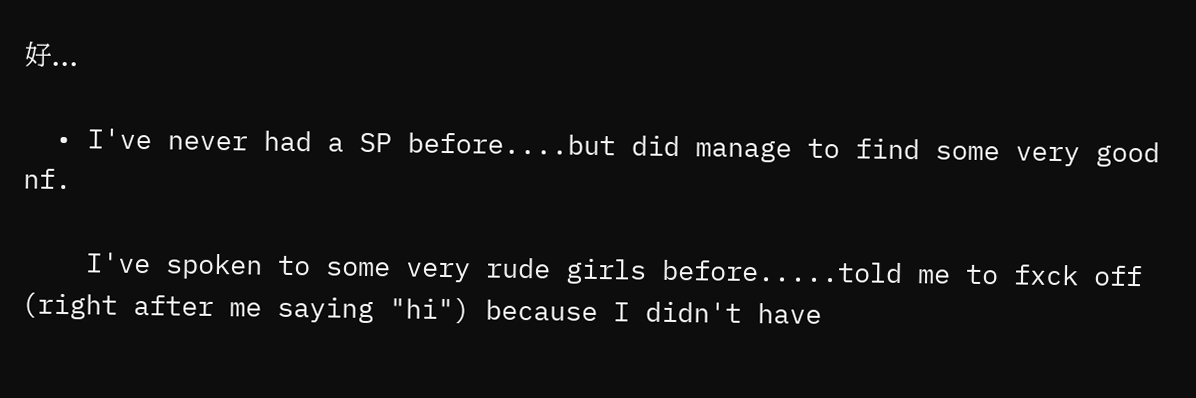好...

  • I've never had a SP before....but did manage to find some very good nf.

    I've spoken to some very rude girls before.....told me to fxck off (right after me saying "hi") because I didn't have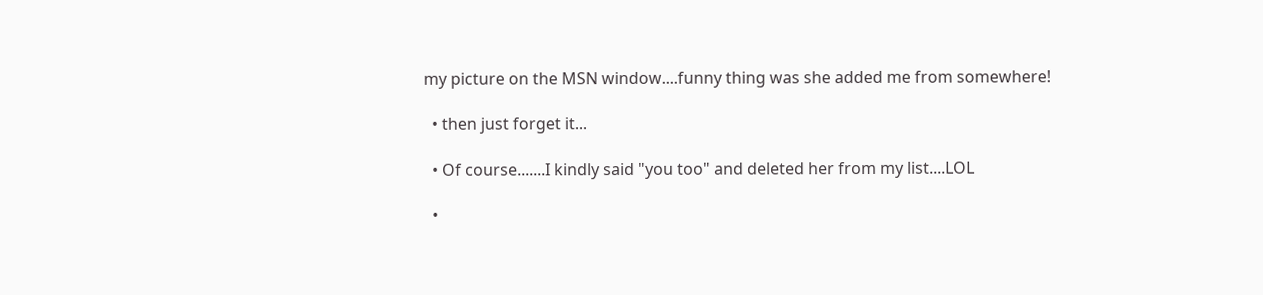my picture on the MSN window....funny thing was she added me from somewhere!

  • then just forget it...

  • Of course.......I kindly said "you too" and deleted her from my list....LOL

  •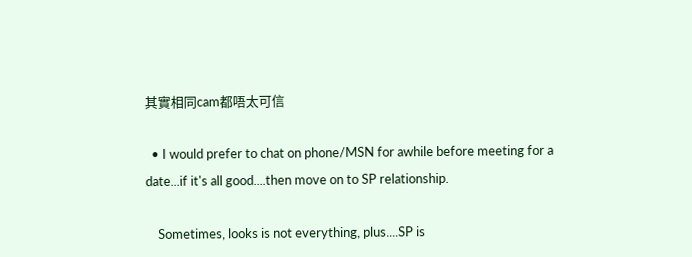其實相同cam都唔太可信

  • I would prefer to chat on phone/MSN for awhile before meeting for a date...if it's all good....then move on to SP relationship.

    Sometimes, looks is not everything, plus....SP is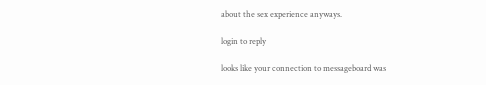about the sex experience anyways.

login to reply

looks like your connection to messageboard was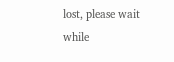lost, please wait while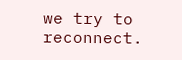we try to reconnect.